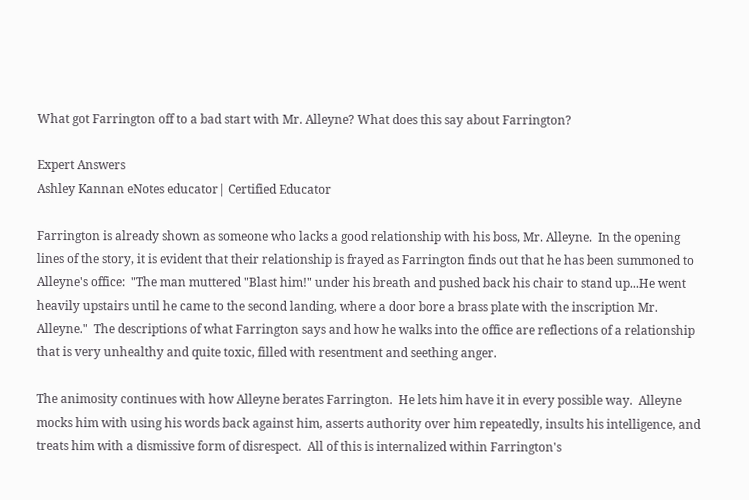What got Farrington off to a bad start with Mr. Alleyne? What does this say about Farrington?

Expert Answers
Ashley Kannan eNotes educator| Certified Educator

Farrington is already shown as someone who lacks a good relationship with his boss, Mr. Alleyne.  In the opening lines of the story, it is evident that their relationship is frayed as Farrington finds out that he has been summoned to Alleyne's office:  "The man muttered "Blast him!" under his breath and pushed back his chair to stand up...He went heavily upstairs until he came to the second landing, where a door bore a brass plate with the inscription Mr. Alleyne."  The descriptions of what Farrington says and how he walks into the office are reflections of a relationship that is very unhealthy and quite toxic, filled with resentment and seething anger.

The animosity continues with how Alleyne berates Farrington.  He lets him have it in every possible way.  Alleyne mocks him with using his words back against him, asserts authority over him repeatedly, insults his intelligence, and treats him with a dismissive form of disrespect.  All of this is internalized within Farrington's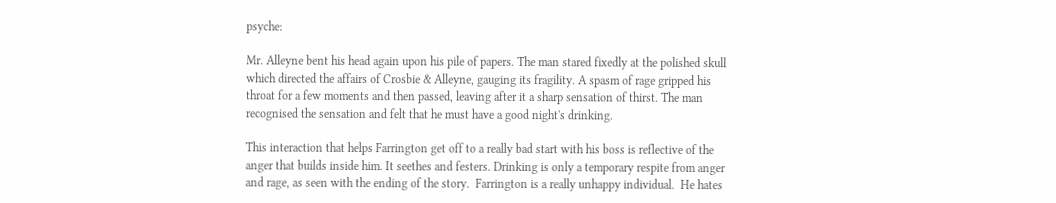psyche:

Mr. Alleyne bent his head again upon his pile of papers. The man stared fixedly at the polished skull which directed the affairs of Crosbie & Alleyne, gauging its fragility. A spasm of rage gripped his throat for a few moments and then passed, leaving after it a sharp sensation of thirst. The man recognised the sensation and felt that he must have a good night's drinking.

This interaction that helps Farrington get off to a really bad start with his boss is reflective of the anger that builds inside him. It seethes and festers. Drinking is only a temporary respite from anger and rage, as seen with the ending of the story.  Farrington is a really unhappy individual.  He hates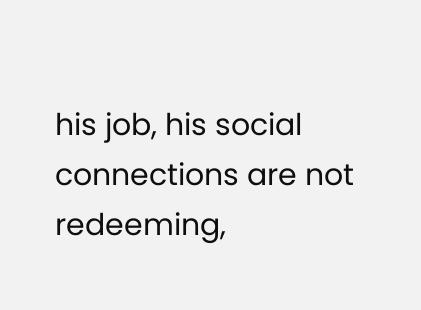his job, his social connections are not redeeming,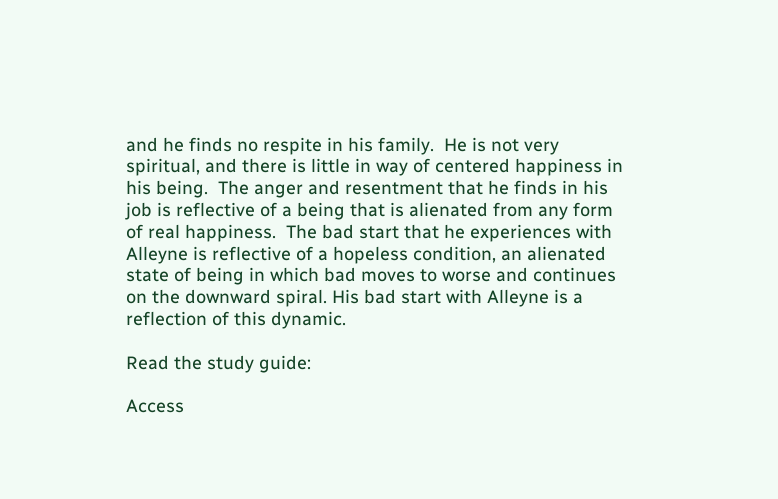and he finds no respite in his family.  He is not very spiritual, and there is little in way of centered happiness in his being.  The anger and resentment that he finds in his job is reflective of a being that is alienated from any form of real happiness.  The bad start that he experiences with Alleyne is reflective of a hopeless condition, an alienated state of being in which bad moves to worse and continues on the downward spiral. His bad start with Alleyne is a reflection of this dynamic.

Read the study guide:

Access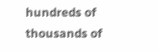hundreds of thousands of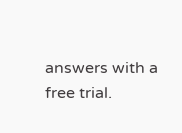answers with a free trial.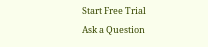Start Free Trial
Ask a Question